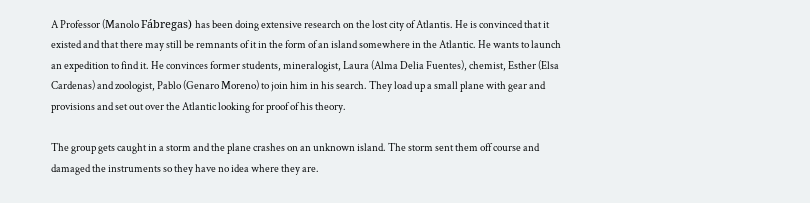A Professor (Manolo Fábregas) has been doing extensive research on the lost city of Atlantis. He is convinced that it existed and that there may still be remnants of it in the form of an island somewhere in the Atlantic. He wants to launch an expedition to find it. He convinces former students, mineralogist, Laura (Alma Delia Fuentes), chemist, Esther (Elsa Cardenas) and zoologist, Pablo (Genaro Moreno) to join him in his search. They load up a small plane with gear and provisions and set out over the Atlantic looking for proof of his theory.

The group gets caught in a storm and the plane crashes on an unknown island. The storm sent them off course and damaged the instruments so they have no idea where they are.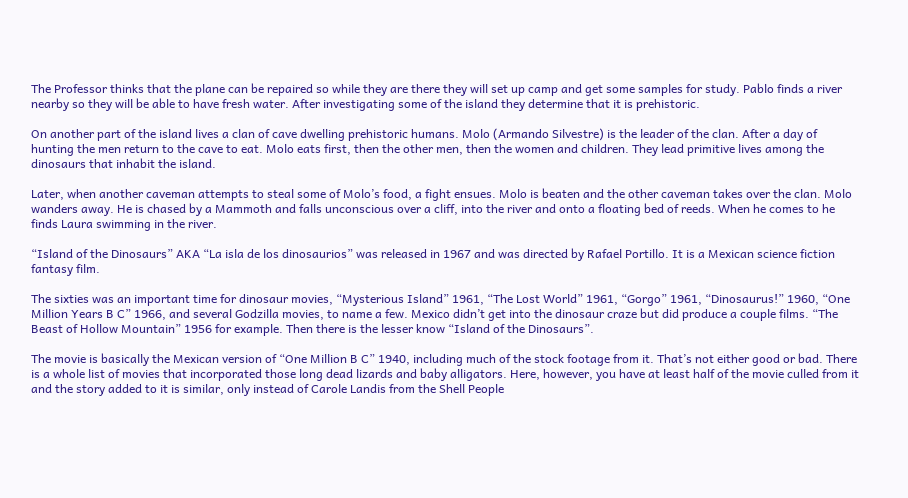The Professor thinks that the plane can be repaired so while they are there they will set up camp and get some samples for study. Pablo finds a river nearby so they will be able to have fresh water. After investigating some of the island they determine that it is prehistoric.

On another part of the island lives a clan of cave dwelling prehistoric humans. Molo (Armando Silvestre) is the leader of the clan. After a day of hunting the men return to the cave to eat. Molo eats first, then the other men, then the women and children. They lead primitive lives among the dinosaurs that inhabit the island.

Later, when another caveman attempts to steal some of Molo’s food, a fight ensues. Molo is beaten and the other caveman takes over the clan. Molo wanders away. He is chased by a Mammoth and falls unconscious over a cliff, into the river and onto a floating bed of reeds. When he comes to he finds Laura swimming in the river.

“Island of the Dinosaurs” AKA “La isla de los dinosaurios” was released in 1967 and was directed by Rafael Portillo. It is a Mexican science fiction fantasy film.

The sixties was an important time for dinosaur movies, “Mysterious Island” 1961, “The Lost World” 1961, “Gorgo” 1961, “Dinosaurus!” 1960, “One Million Years B C” 1966, and several Godzilla movies, to name a few. Mexico didn’t get into the dinosaur craze but did produce a couple films. “The Beast of Hollow Mountain” 1956 for example. Then there is the lesser know “Island of the Dinosaurs”.

The movie is basically the Mexican version of “One Million B C” 1940, including much of the stock footage from it. That’s not either good or bad. There is a whole list of movies that incorporated those long dead lizards and baby alligators. Here, however, you have at least half of the movie culled from it and the story added to it is similar, only instead of Carole Landis from the Shell People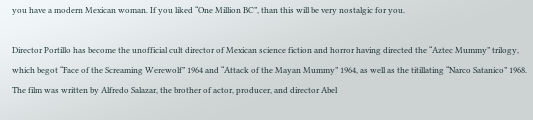you have a modern Mexican woman. If you liked “One Million BC”, than this will be very nostalgic for you.

Director Portillo has become the unofficial cult director of Mexican science fiction and horror having directed the “Aztec Mummy” trilogy, which begot “Face of the Screaming Werewolf” 1964 and “Attack of the Mayan Mummy” 1964, as well as the titillating “Narco Satanico” 1968. The film was written by Alfredo Salazar, the brother of actor, producer, and director Abel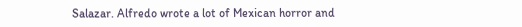Salazar. Alfredo wrote a lot of Mexican horror and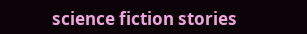science fiction stories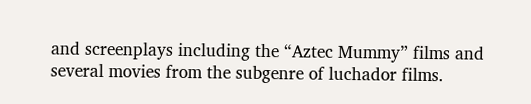and screenplays including the “Aztec Mummy” films and several movies from the subgenre of luchador films.